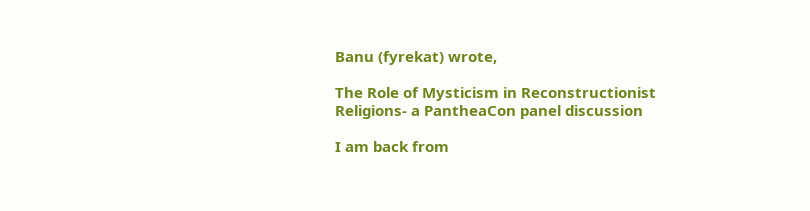Banu (fyrekat) wrote,

The Role of Mysticism in Reconstructionist Religions- a PantheaCon panel discussion

I am back from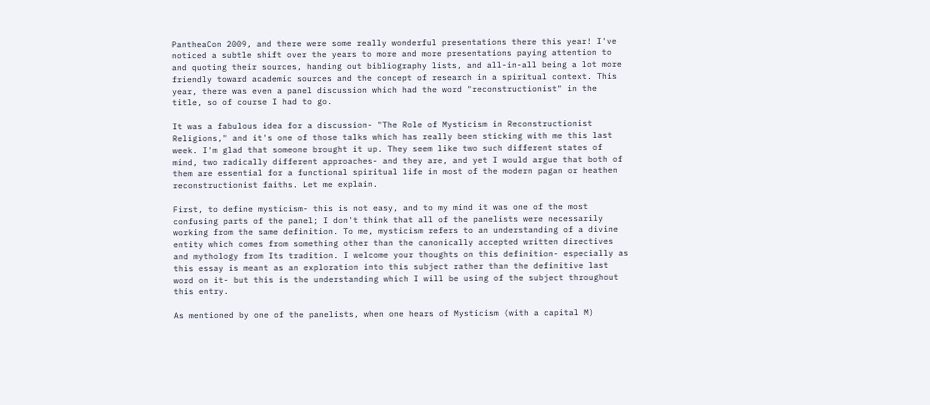PantheaCon 2009, and there were some really wonderful presentations there this year! I've noticed a subtle shift over the years to more and more presentations paying attention to and quoting their sources, handing out bibliography lists, and all-in-all being a lot more friendly toward academic sources and the concept of research in a spiritual context. This year, there was even a panel discussion which had the word "reconstructionist" in the title, so of course I had to go.

It was a fabulous idea for a discussion- "The Role of Mysticism in Reconstructionist Religions," and it's one of those talks which has really been sticking with me this last week. I'm glad that someone brought it up. They seem like two such different states of mind, two radically different approaches- and they are, and yet I would argue that both of them are essential for a functional spiritual life in most of the modern pagan or heathen reconstructionist faiths. Let me explain.

First, to define mysticism- this is not easy, and to my mind it was one of the most confusing parts of the panel; I don't think that all of the panelists were necessarily working from the same definition. To me, mysticism refers to an understanding of a divine entity which comes from something other than the canonically accepted written directives and mythology from Its tradition. I welcome your thoughts on this definition- especially as this essay is meant as an exploration into this subject rather than the definitive last word on it- but this is the understanding which I will be using of the subject throughout this entry.

As mentioned by one of the panelists, when one hears of Mysticism (with a capital M)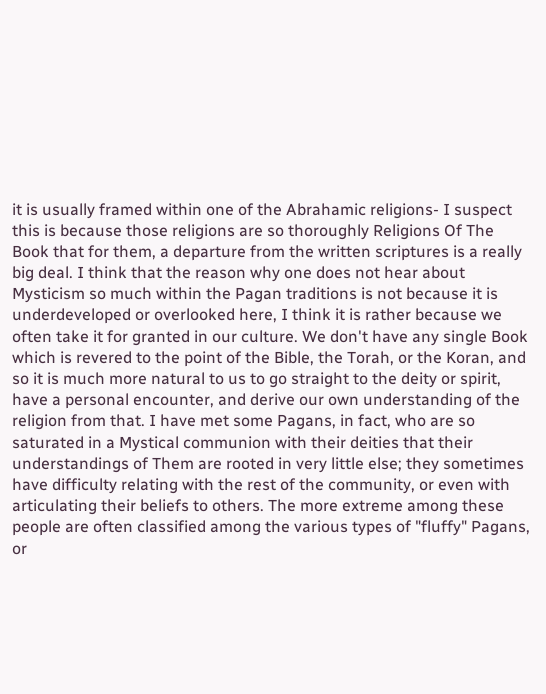it is usually framed within one of the Abrahamic religions- I suspect this is because those religions are so thoroughly Religions Of The Book that for them, a departure from the written scriptures is a really big deal. I think that the reason why one does not hear about Mysticism so much within the Pagan traditions is not because it is underdeveloped or overlooked here, I think it is rather because we often take it for granted in our culture. We don't have any single Book which is revered to the point of the Bible, the Torah, or the Koran, and so it is much more natural to us to go straight to the deity or spirit, have a personal encounter, and derive our own understanding of the religion from that. I have met some Pagans, in fact, who are so saturated in a Mystical communion with their deities that their understandings of Them are rooted in very little else; they sometimes have difficulty relating with the rest of the community, or even with articulating their beliefs to others. The more extreme among these people are often classified among the various types of "fluffy" Pagans, or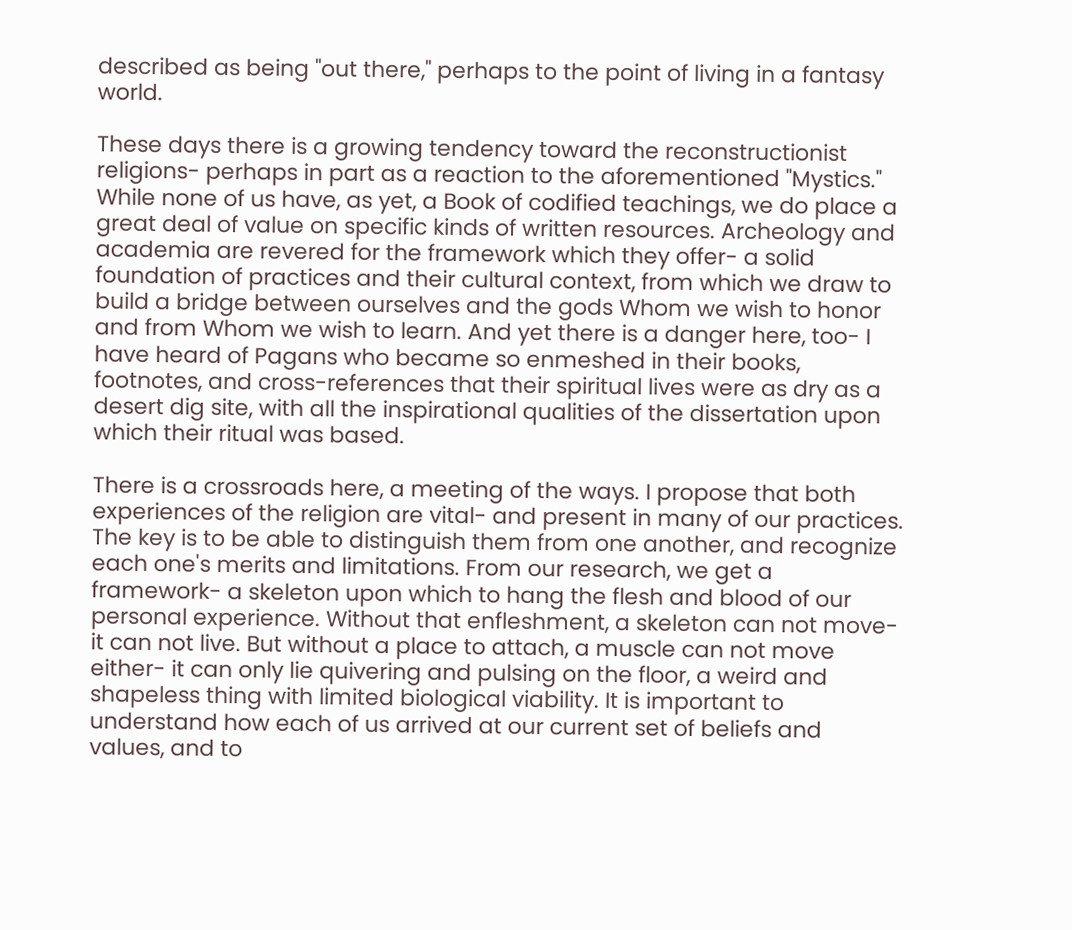described as being "out there," perhaps to the point of living in a fantasy world.

These days there is a growing tendency toward the reconstructionist religions- perhaps in part as a reaction to the aforementioned "Mystics." While none of us have, as yet, a Book of codified teachings, we do place a great deal of value on specific kinds of written resources. Archeology and academia are revered for the framework which they offer- a solid foundation of practices and their cultural context, from which we draw to build a bridge between ourselves and the gods Whom we wish to honor and from Whom we wish to learn. And yet there is a danger here, too- I have heard of Pagans who became so enmeshed in their books, footnotes, and cross-references that their spiritual lives were as dry as a desert dig site, with all the inspirational qualities of the dissertation upon which their ritual was based.

There is a crossroads here, a meeting of the ways. I propose that both experiences of the religion are vital- and present in many of our practices. The key is to be able to distinguish them from one another, and recognize each one's merits and limitations. From our research, we get a framework- a skeleton upon which to hang the flesh and blood of our personal experience. Without that enfleshment, a skeleton can not move- it can not live. But without a place to attach, a muscle can not move either- it can only lie quivering and pulsing on the floor, a weird and shapeless thing with limited biological viability. It is important to understand how each of us arrived at our current set of beliefs and values, and to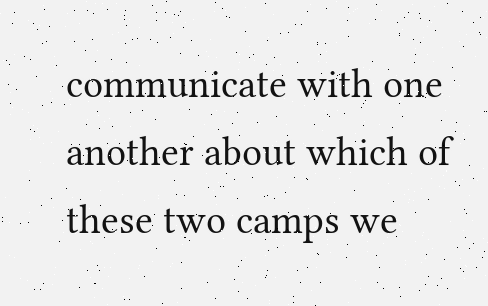communicate with one another about which of these two camps we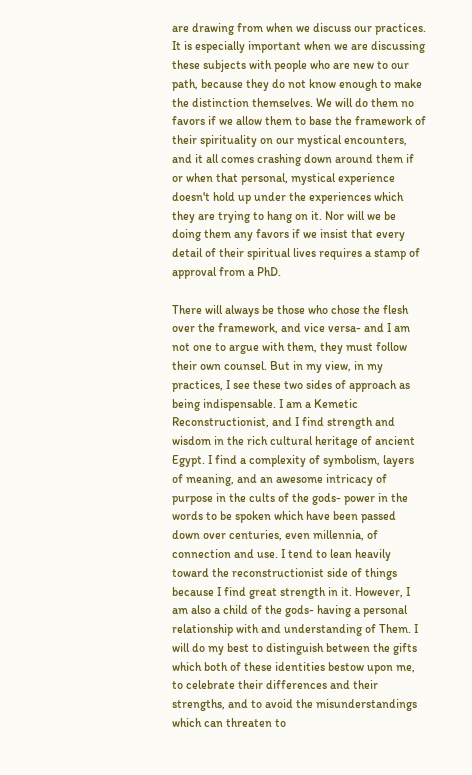are drawing from when we discuss our practices. It is especially important when we are discussing these subjects with people who are new to our path, because they do not know enough to make the distinction themselves. We will do them no favors if we allow them to base the framework of their spirituality on our mystical encounters, and it all comes crashing down around them if or when that personal, mystical experience doesn't hold up under the experiences which they are trying to hang on it. Nor will we be doing them any favors if we insist that every detail of their spiritual lives requires a stamp of approval from a PhD.

There will always be those who chose the flesh over the framework, and vice versa- and I am not one to argue with them, they must follow their own counsel. But in my view, in my practices, I see these two sides of approach as being indispensable. I am a Kemetic Reconstructionist, and I find strength and wisdom in the rich cultural heritage of ancient Egypt. I find a complexity of symbolism, layers of meaning, and an awesome intricacy of purpose in the cults of the gods- power in the words to be spoken which have been passed down over centuries, even millennia, of connection and use. I tend to lean heavily toward the reconstructionist side of things because I find great strength in it. However, I am also a child of the gods- having a personal relationship with and understanding of Them. I will do my best to distinguish between the gifts which both of these identities bestow upon me, to celebrate their differences and their strengths, and to avoid the misunderstandings which can threaten to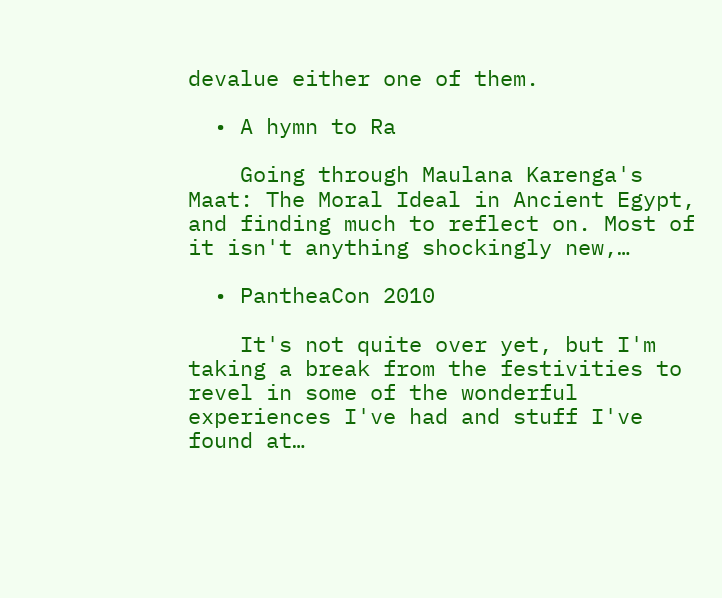devalue either one of them.

  • A hymn to Ra

    Going through Maulana Karenga's Maat: The Moral Ideal in Ancient Egypt, and finding much to reflect on. Most of it isn't anything shockingly new,…

  • PantheaCon 2010

    It's not quite over yet, but I'm taking a break from the festivities to revel in some of the wonderful experiences I've had and stuff I've found at…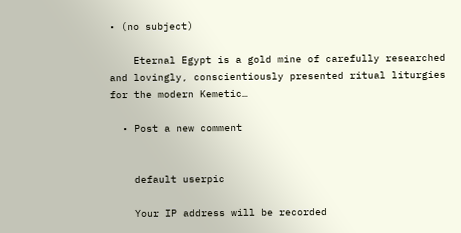• (no subject)

    Eternal Egypt is a gold mine of carefully researched and lovingly, conscientiously presented ritual liturgies for the modern Kemetic…

  • Post a new comment


    default userpic

    Your IP address will be recorded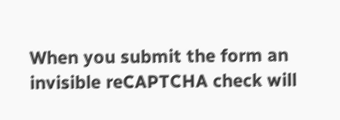When you submit the form an invisible reCAPTCHA check will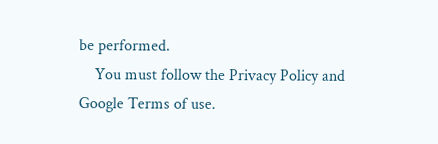be performed.
    You must follow the Privacy Policy and Google Terms of use.